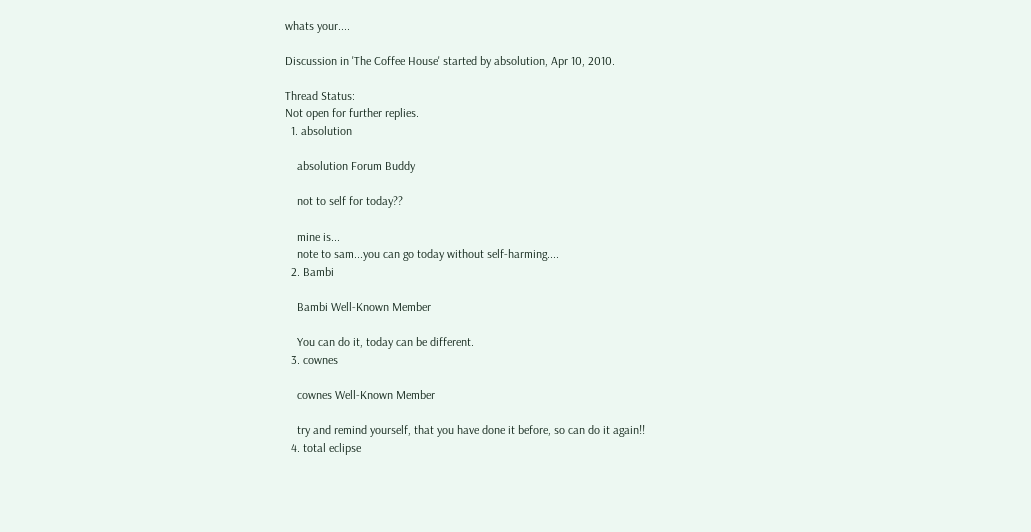whats your....

Discussion in 'The Coffee House' started by absolution, Apr 10, 2010.

Thread Status:
Not open for further replies.
  1. absolution

    absolution Forum Buddy

    not to self for today??

    mine is...
    note to sam...you can go today without self-harming....
  2. Bambi

    Bambi Well-Known Member

    You can do it, today can be different.
  3. cownes

    cownes Well-Known Member

    try and remind yourself, that you have done it before, so can do it again!!
  4. total eclipse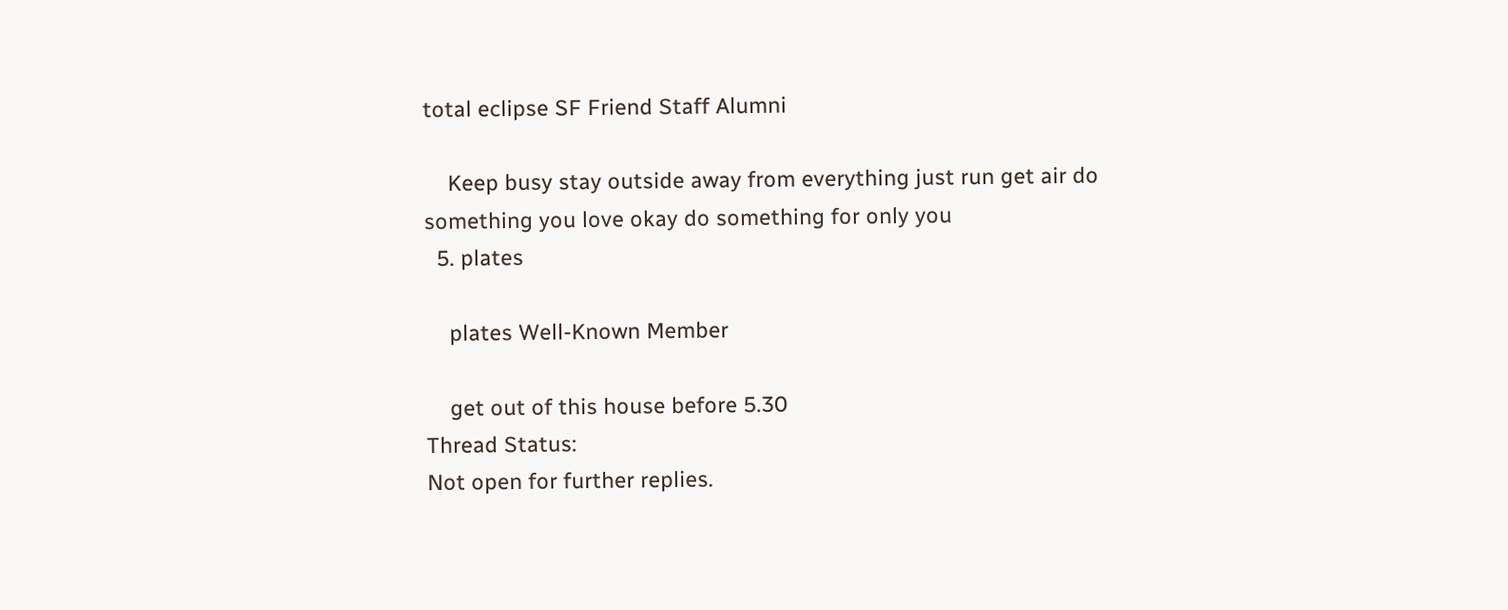total eclipse SF Friend Staff Alumni

    Keep busy stay outside away from everything just run get air do something you love okay do something for only you
  5. plates

    plates Well-Known Member

    get out of this house before 5.30
Thread Status:
Not open for further replies.